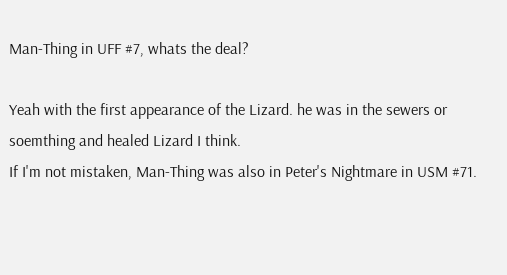Man-Thing in UFF #7, whats the deal?

Yeah with the first appearance of the Lizard. he was in the sewers or soemthing and healed Lizard I think.
If I'm not mistaken, Man-Thing was also in Peter's Nightmare in USM #71.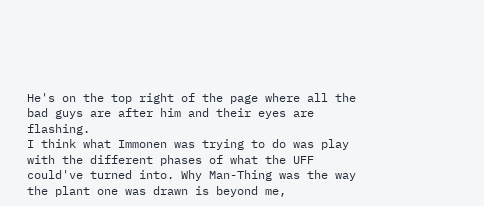He's on the top right of the page where all the bad guys are after him and their eyes are flashing.
I think what Immonen was trying to do was play with the different phases of what the UFF could've turned into. Why Man-Thing was the way the plant one was drawn is beyond me,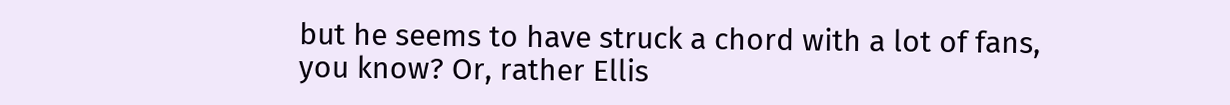but he seems to have struck a chord with a lot of fans, you know? Or, rather Ellis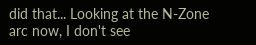did that... Looking at the N-Zone arc now, I don't see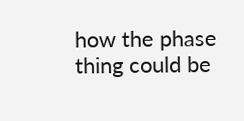how the phase thing could be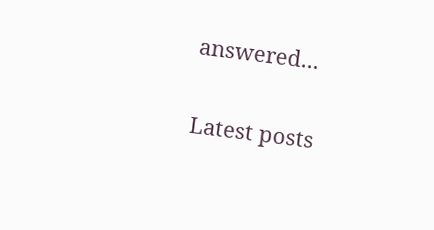answered...

Latest posts